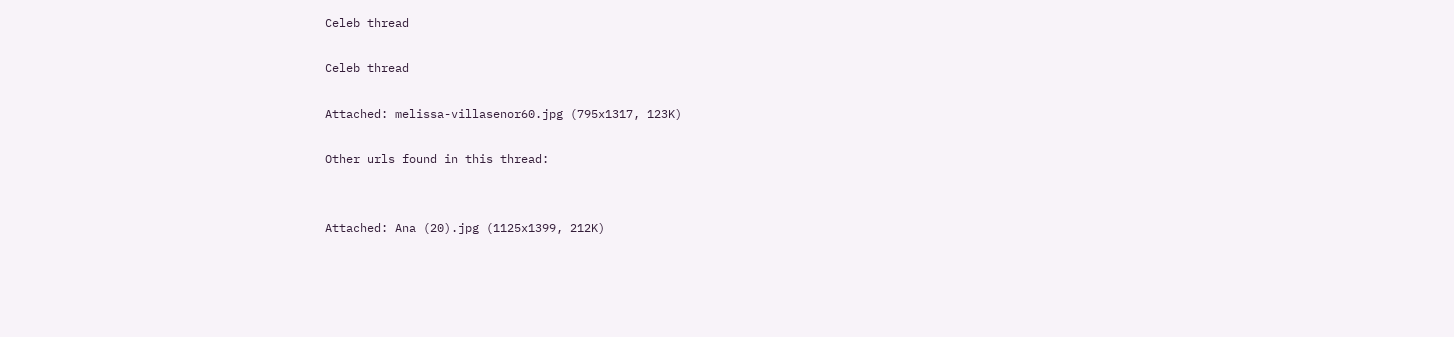Celeb thread

Celeb thread

Attached: melissa-villasenor60.jpg (795x1317, 123K)

Other urls found in this thread:


Attached: Ana (20).jpg (1125x1399, 212K)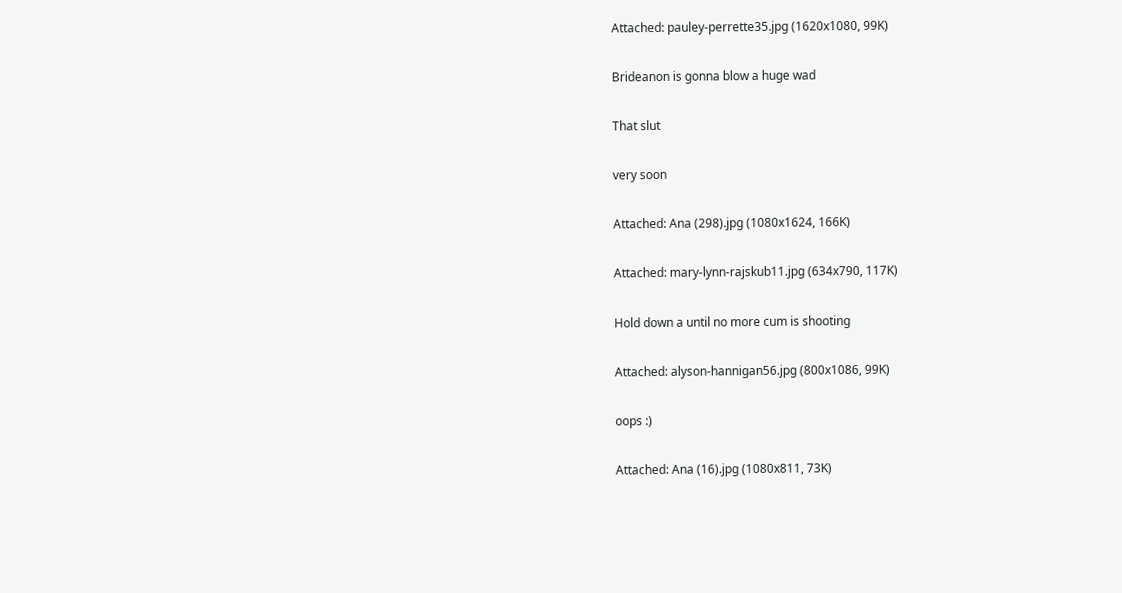Attached: pauley-perrette35.jpg (1620x1080, 99K)

Brideanon is gonna blow a huge wad

That slut

very soon

Attached: Ana (298).jpg (1080x1624, 166K)

Attached: mary-lynn-rajskub11.jpg (634x790, 117K)

Hold down a until no more cum is shooting

Attached: alyson-hannigan56.jpg (800x1086, 99K)

oops :)

Attached: Ana (16).jpg (1080x811, 73K)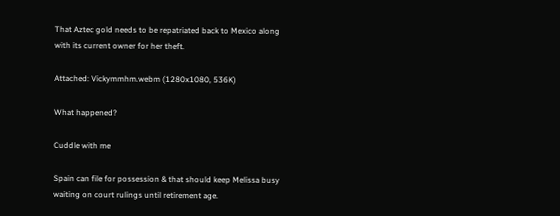That Aztec gold needs to be repatriated back to Mexico along with its current owner for her theft.

Attached: Vickymmhm.webm (1280x1080, 536K)

What happened?

Cuddle with me

Spain can file for possession & that should keep Melissa busy waiting on court rulings until retirement age.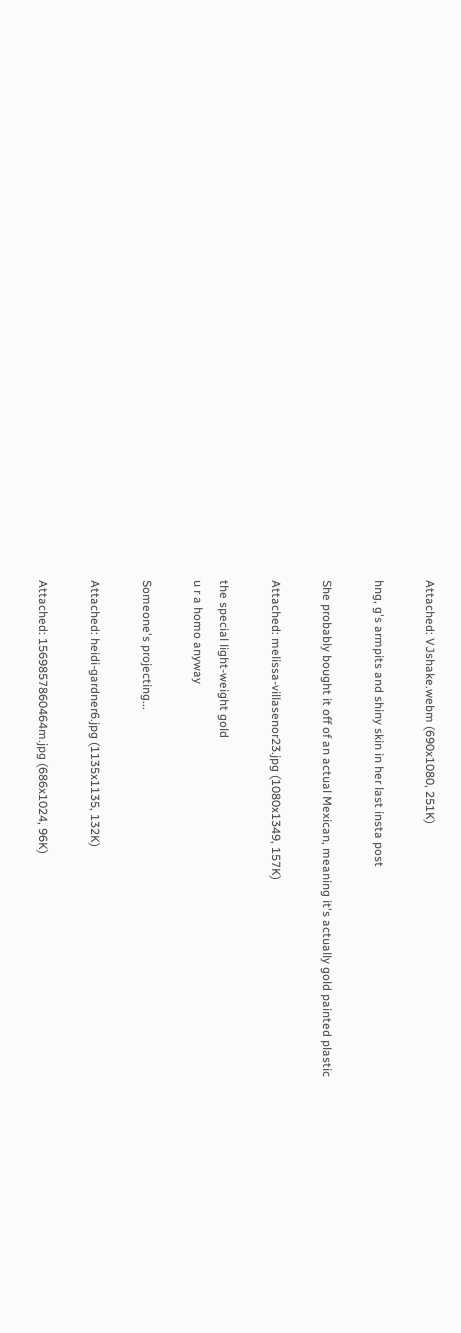Attached: VJshake.webm (690x1080, 251K)

hng, g's armpits and shiny skin in her last insta post

She probably bought it off of an actual Mexican, meaning it's actually gold painted plastic

Attached: melissa-villasenor23.jpg (1080x1349, 157K)

the special light-weight gold
u r a homo anyway

Someone's projecting...

Attached: heidi-gardner6.jpg (1135x1135, 132K)

Attached: 1569857860464m.jpg (686x1024, 96K)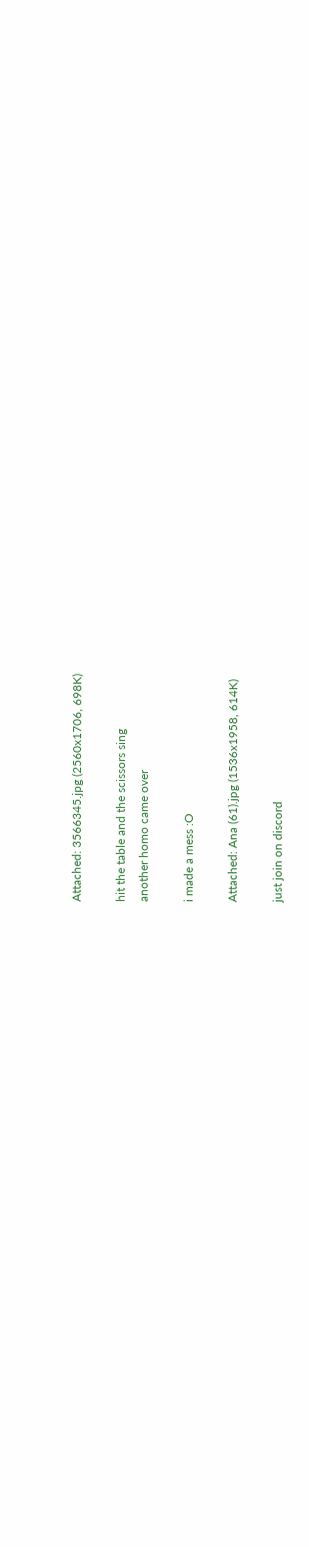Attached: 3566345.jpg (2560x1706, 698K)

hit the table and the scissors sing
another homo came over

i made a mess :O

Attached: Ana (61).jpg (1536x1958, 614K)

just join on discord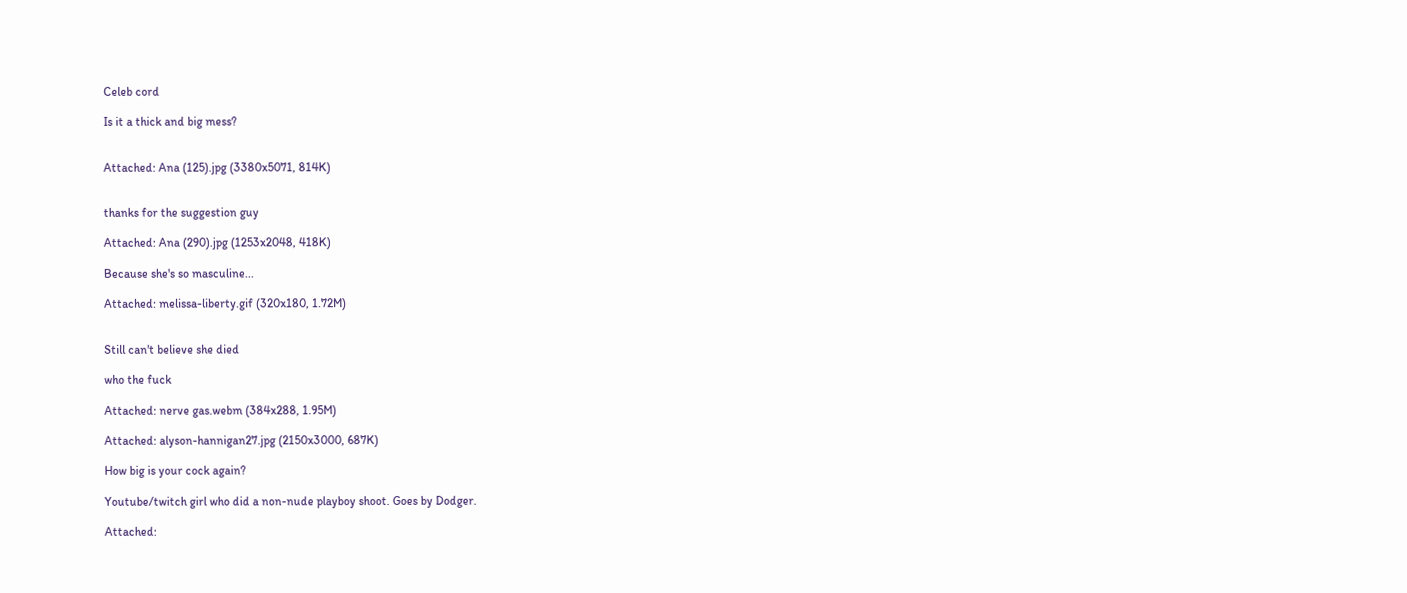Celeb cord

Is it a thick and big mess?


Attached: Ana (125).jpg (3380x5071, 814K)


thanks for the suggestion guy

Attached: Ana (290).jpg (1253x2048, 418K)

Because she's so masculine...

Attached: melissa-liberty.gif (320x180, 1.72M)


Still can't believe she died

who the fuck

Attached: nerve gas.webm (384x288, 1.95M)

Attached: alyson-hannigan27.jpg (2150x3000, 687K)

How big is your cock again?

Youtube/twitch girl who did a non-nude playboy shoot. Goes by Dodger.

Attached: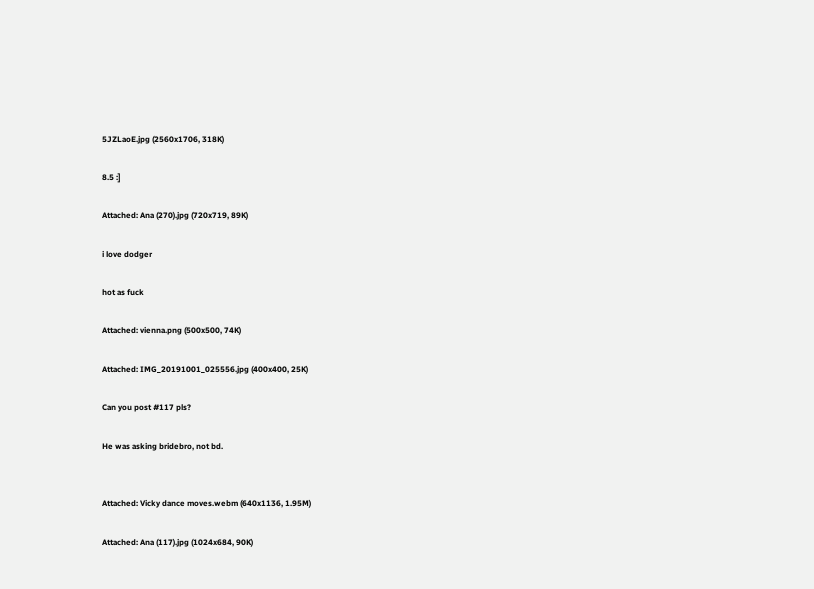5JZLaoE.jpg (2560x1706, 318K)

8.5 :]

Attached: Ana (270).jpg (720x719, 89K)

i love dodger

hot as fuck

Attached: vienna.png (500x500, 74K)

Attached: IMG_20191001_025556.jpg (400x400, 25K)

Can you post #117 pls?

He was asking bridebro, not bd.


Attached: Vicky dance moves.webm (640x1136, 1.95M)

Attached: Ana (117).jpg (1024x684, 90K)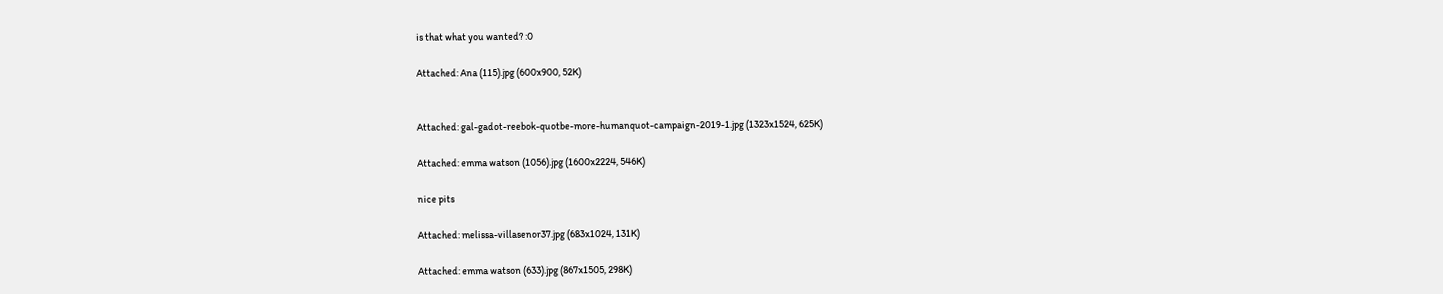is that what you wanted? :0

Attached: Ana (115).jpg (600x900, 52K)


Attached: gal-gadot-reebok-quotbe-more-humanquot-campaign-2019-1.jpg (1323x1524, 625K)

Attached: emma watson (1056).jpg (1600x2224, 546K)

nice pits

Attached: melissa-villasenor37.jpg (683x1024, 131K)

Attached: emma watson (633).jpg (867x1505, 298K)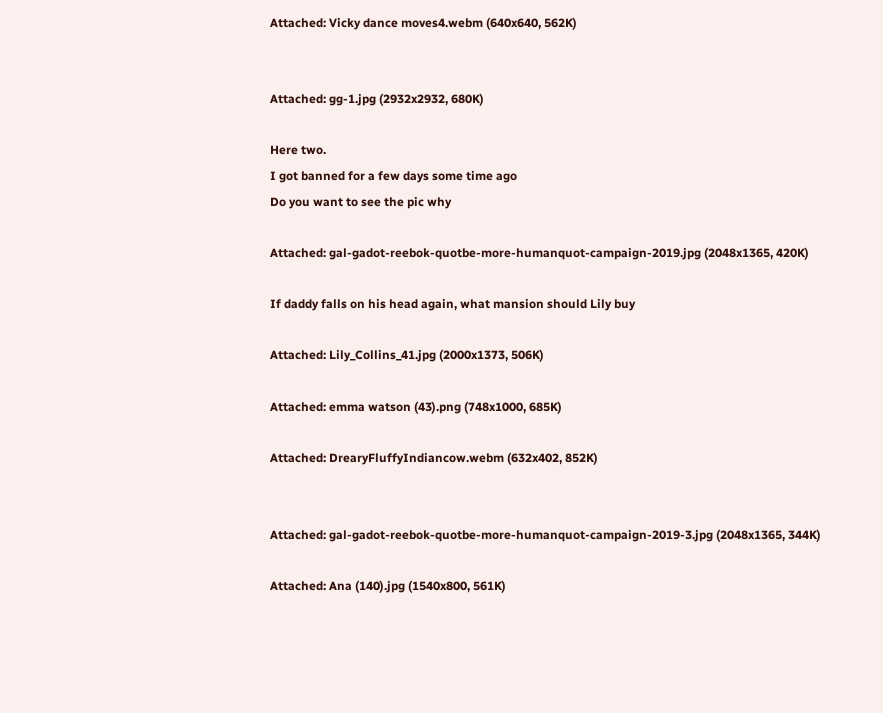Attached: Vicky dance moves4.webm (640x640, 562K)


Attached: gg-1.jpg (2932x2932, 680K)

Here two.
I got banned for a few days some time ago
Do you want to see the pic why

Attached: gal-gadot-reebok-quotbe-more-humanquot-campaign-2019.jpg (2048x1365, 420K)

If daddy falls on his head again, what mansion should Lily buy

Attached: Lily_Collins_41.jpg (2000x1373, 506K)

Attached: emma watson (43).png (748x1000, 685K)

Attached: DrearyFluffyIndiancow.webm (632x402, 852K)


Attached: gal-gadot-reebok-quotbe-more-humanquot-campaign-2019-3.jpg (2048x1365, 344K)

Attached: Ana (140).jpg (1540x800, 561K)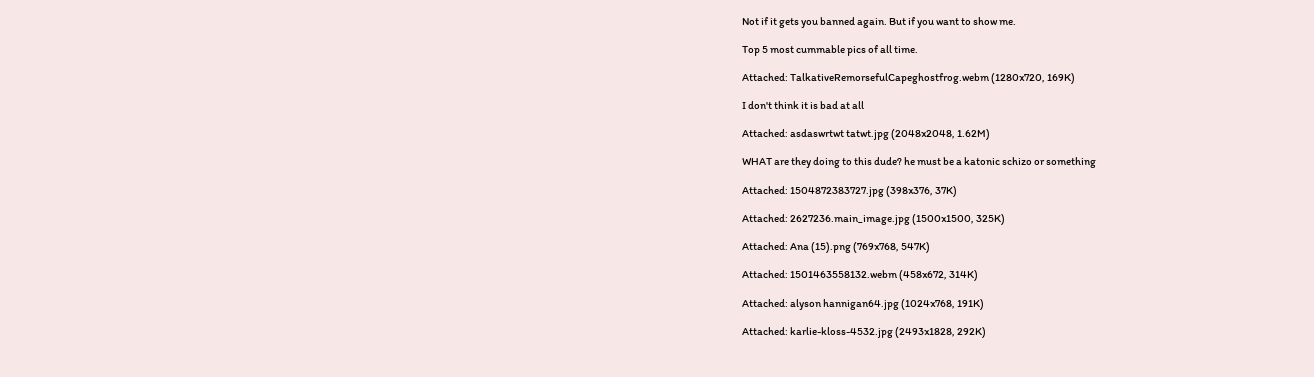Not if it gets you banned again. But if you want to show me.

Top 5 most cummable pics of all time.

Attached: TalkativeRemorsefulCapeghostfrog.webm (1280x720, 169K)

I don't think it is bad at all

Attached: asdaswrtwt tatwt.jpg (2048x2048, 1.62M)

WHAT are they doing to this dude? he must be a katonic schizo or something

Attached: 1504872383727.jpg (398x376, 37K)

Attached: 2627236.main_image.jpg (1500x1500, 325K)

Attached: Ana (15).png (769x768, 547K)

Attached: 1501463558132.webm (458x672, 314K)

Attached: alyson hannigan64.jpg (1024x768, 191K)

Attached: karlie-kloss-4532.jpg (2493x1828, 292K)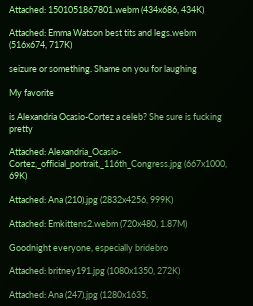Attached: 1501051867801.webm (434x686, 434K)

Attached: Emma Watson best tits and legs.webm (516x674, 717K)

seizure or something. Shame on you for laughing

My favorite

is Alexandria Ocasio-Cortez a celeb? She sure is fucking pretty

Attached: Alexandria_Ocasio-Cortez,_official_portrait,_116th_Congress.jpg (667x1000, 69K)

Attached: Ana (210).jpg (2832x4256, 999K)

Attached: Emkittens2.webm (720x480, 1.87M)

Goodnight everyone, especially bridebro

Attached: britney191.jpg (1080x1350, 272K)

Attached: Ana (247).jpg (1280x1635,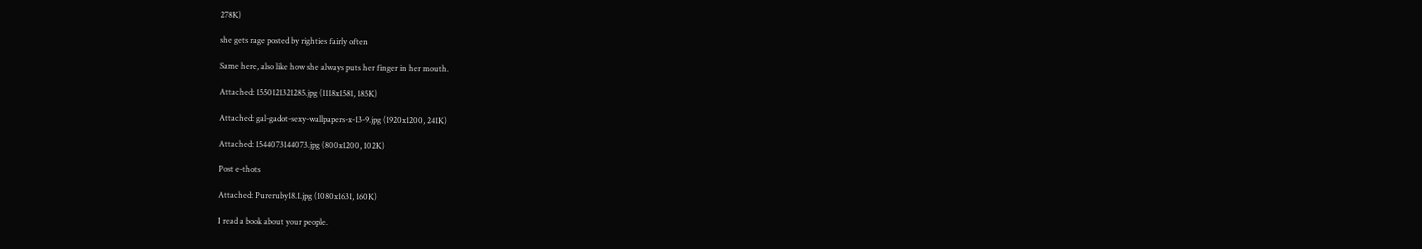278K)

she gets rage posted by righties fairly often

Same here, also like how she always puts her finger in her mouth.

Attached: 1550121321285.jpg (1118x1581, 185K)

Attached: gal-gadot-sexy-wallpapers-x-13-9.jpg (1920x1200, 241K)

Attached: 1544073144073.jpg (800x1200, 102K)

Post e-thots

Attached: Pureruby18.1.jpg (1080x1631, 160K)

I read a book about your people.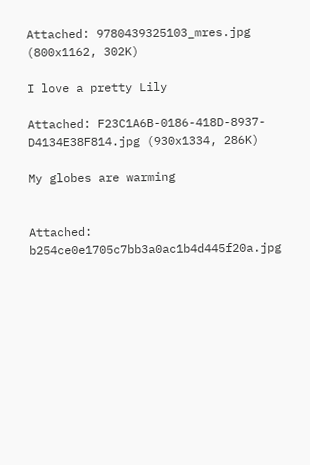Attached: 9780439325103_mres.jpg (800x1162, 302K)

I love a pretty Lily

Attached: F23C1A6B-0186-418D-8937-D4134E38F814.jpg (930x1334, 286K)

My globes are warming


Attached: b254ce0e1705c7bb3a0ac1b4d445f20a.jpg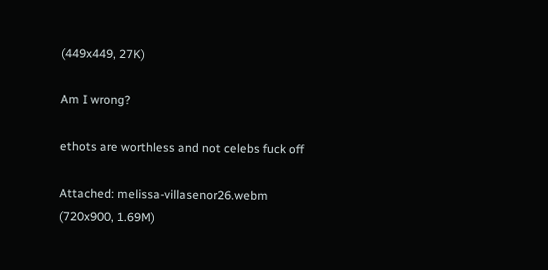(449x449, 27K)

Am I wrong?

ethots are worthless and not celebs fuck off

Attached: melissa-villasenor26.webm (720x900, 1.69M)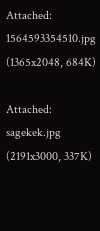Attached: 1564593354510.jpg (1365x2048, 684K)

Attached: sagekek.jpg (2191x3000, 337K)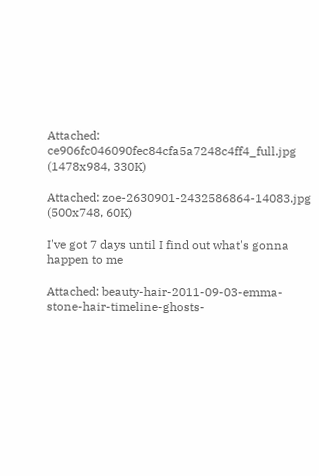Attached: ce906fc046090fec84cfa5a7248c4ff4_full.jpg (1478x984, 330K)

Attached: zoe-2630901-2432586864-14083.jpg (500x748, 60K)

I've got 7 days until I find out what's gonna happen to me

Attached: beauty-hair-2011-09-03-emma-stone-hair-timeline-ghosts-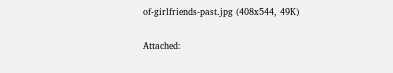of-girlfriends-past.jpg (408x544, 49K)

Attached: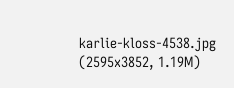karlie-kloss-4538.jpg (2595x3852, 1.19M)